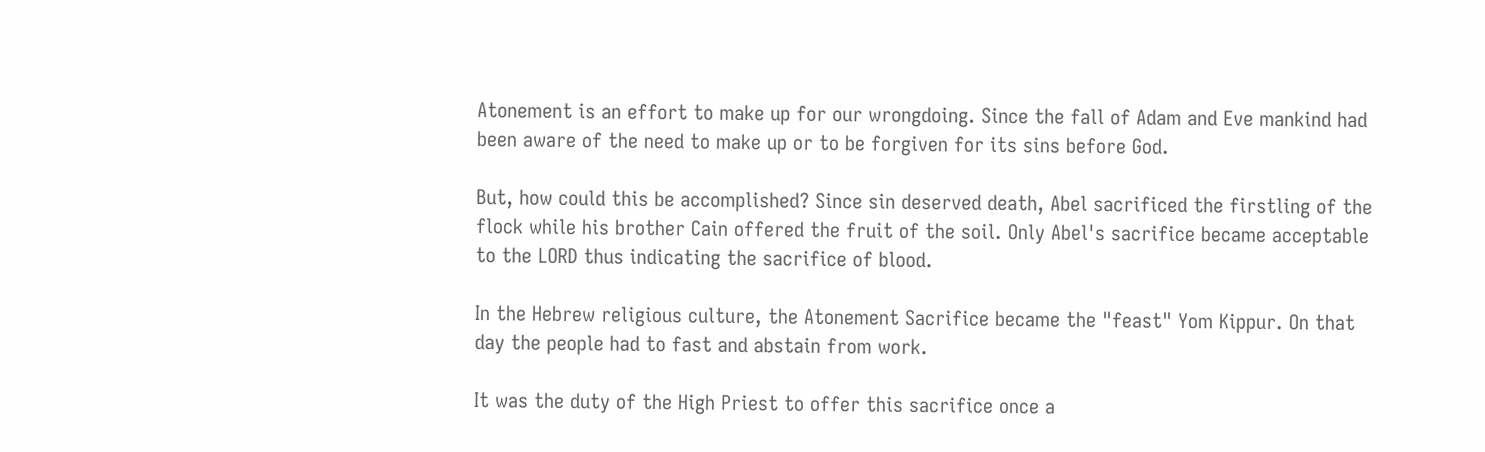Atonement is an effort to make up for our wrongdoing. Since the fall of Adam and Eve mankind had been aware of the need to make up or to be forgiven for its sins before God.

But, how could this be accomplished? Since sin deserved death, Abel sacrificed the firstling of the flock while his brother Cain offered the fruit of the soil. Only Abel's sacrifice became acceptable to the LORD thus indicating the sacrifice of blood.

In the Hebrew religious culture, the Atonement Sacrifice became the "feast" Yom Kippur. On that day the people had to fast and abstain from work.

It was the duty of the High Priest to offer this sacrifice once a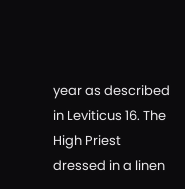year as described in Leviticus 16. The High Priest dressed in a linen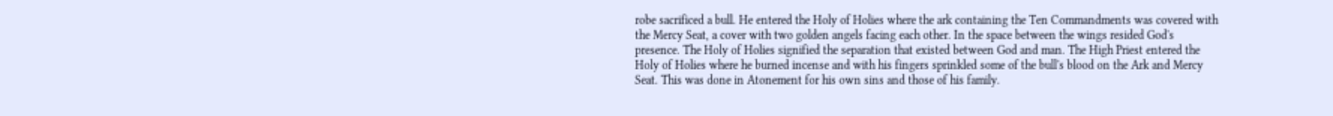robe sacrificed a bull. He entered the Holy of Holies where the ark containing the Ten Commandments was covered with the Mercy Seat, a cover with two golden angels facing each other. In the space between the wings resided God's presence. The Holy of Holies signified the separation that existed between God and man. The High Priest entered the Holy of Holies where he burned incense and with his fingers sprinkled some of the bull's blood on the Ark and Mercy Seat. This was done in Atonement for his own sins and those of his family.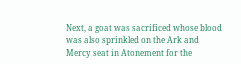Next, a goat was sacrificed whose blood was also sprinkled on the Ark and Mercy seat in Atonement for the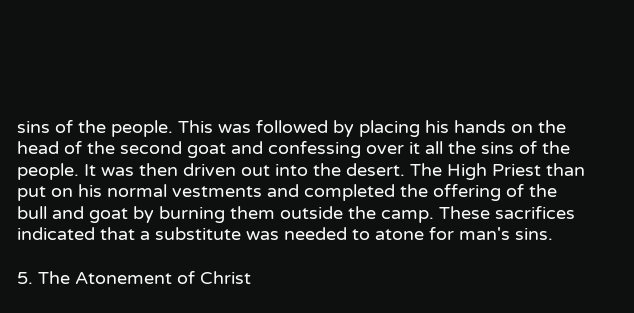sins of the people. This was followed by placing his hands on the head of the second goat and confessing over it all the sins of the people. It was then driven out into the desert. The High Priest than put on his normal vestments and completed the offering of the bull and goat by burning them outside the camp. These sacrifices indicated that a substitute was needed to atone for man's sins.

5. The Atonement of Christ